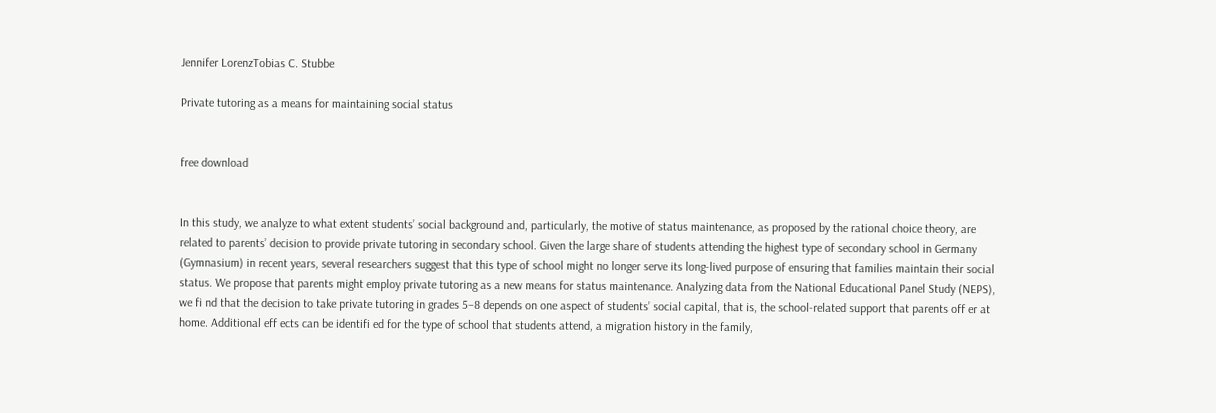Jennifer LorenzTobias C. Stubbe

Private tutoring as a means for maintaining social status


free download


In this study, we analyze to what extent students’ social background and, particularly, the motive of status maintenance, as proposed by the rational choice theory, are related to parents’ decision to provide private tutoring in secondary school. Given the large share of students attending the highest type of secondary school in Germany (Gymnasium) in recent years, several researchers suggest that this type of school might no longer serve its long-lived purpose of ensuring that families maintain their social status. We propose that parents might employ private tutoring as a new means for status maintenance. Analyzing data from the National Educational Panel Study (NEPS), we fi nd that the decision to take private tutoring in grades 5–8 depends on one aspect of students’ social capital, that is, the school-related support that parents off er at home. Additional eff ects can be identifi ed for the type of school that students attend, a migration history in the family,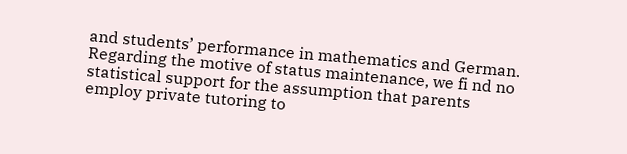and students’ performance in mathematics and German. Regarding the motive of status maintenance, we fi nd no statistical support for the assumption that parents employ private tutoring to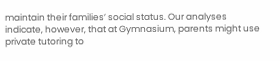maintain their families’ social status. Our analyses indicate, however, that at Gymnasium, parents might use private tutoring to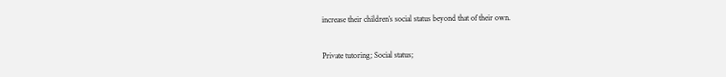increase their children’s social status beyond that of their own.

Private tutoring; Social status;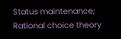Status maintenance; Rational choice theory